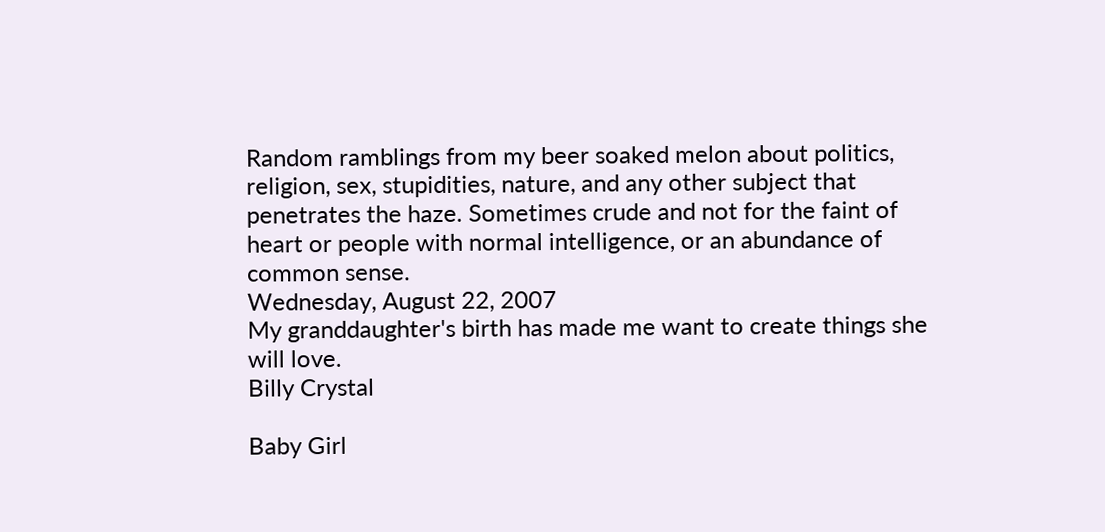Random ramblings from my beer soaked melon about politics, religion, sex, stupidities, nature, and any other subject that penetrates the haze. Sometimes crude and not for the faint of heart or people with normal intelligence, or an abundance of common sense.
Wednesday, August 22, 2007
My granddaughter's birth has made me want to create things she will love.
Billy Crystal

Baby Girl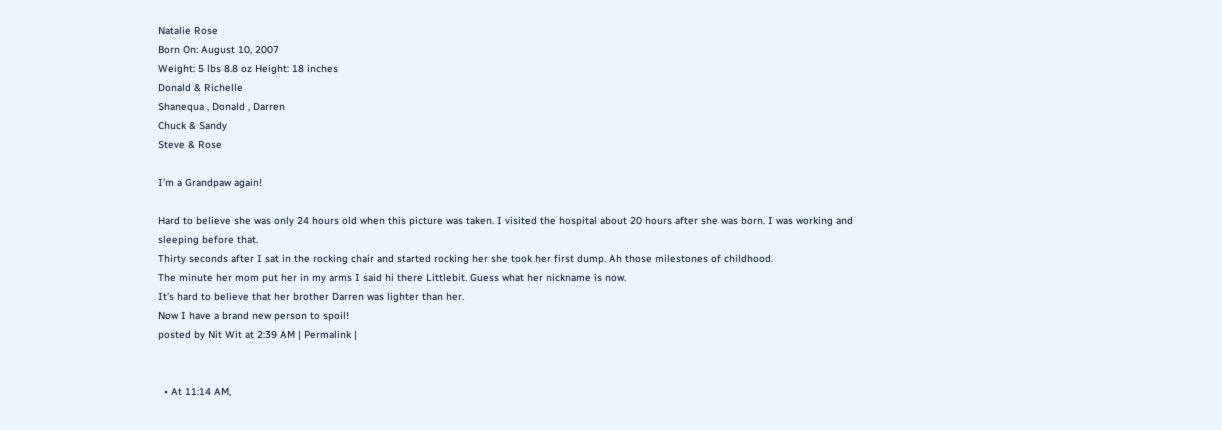Natalie Rose
Born On: August 10, 2007
Weight: 5 lbs 8.8 oz Height: 18 inches
Donald & Richelle
Shanequa , Donald , Darren
Chuck & Sandy
Steve & Rose

I’m a Grandpaw again!

Hard to believe she was only 24 hours old when this picture was taken. I visited the hospital about 20 hours after she was born. I was working and sleeping before that.
Thirty seconds after I sat in the rocking chair and started rocking her she took her first dump. Ah those milestones of childhood.
The minute her mom put her in my arms I said hi there Littlebit. Guess what her nickname is now.
It’s hard to believe that her brother Darren was lighter than her.
Now I have a brand new person to spoil!
posted by Nit Wit at 2:39 AM | Permalink |


  • At 11:14 AM,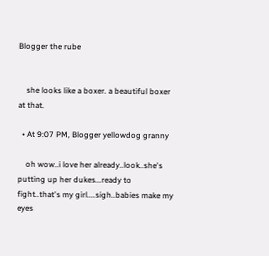Blogger the rube


    she looks like a boxer. a beautiful boxer at that.

  • At 9:07 PM, Blogger yellowdog granny

    oh wow..i love her already..look..she's putting up her dukes...ready to fight..that's my girl....sigh..babies make my eyes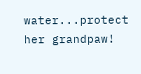water...protect her grandpaw!